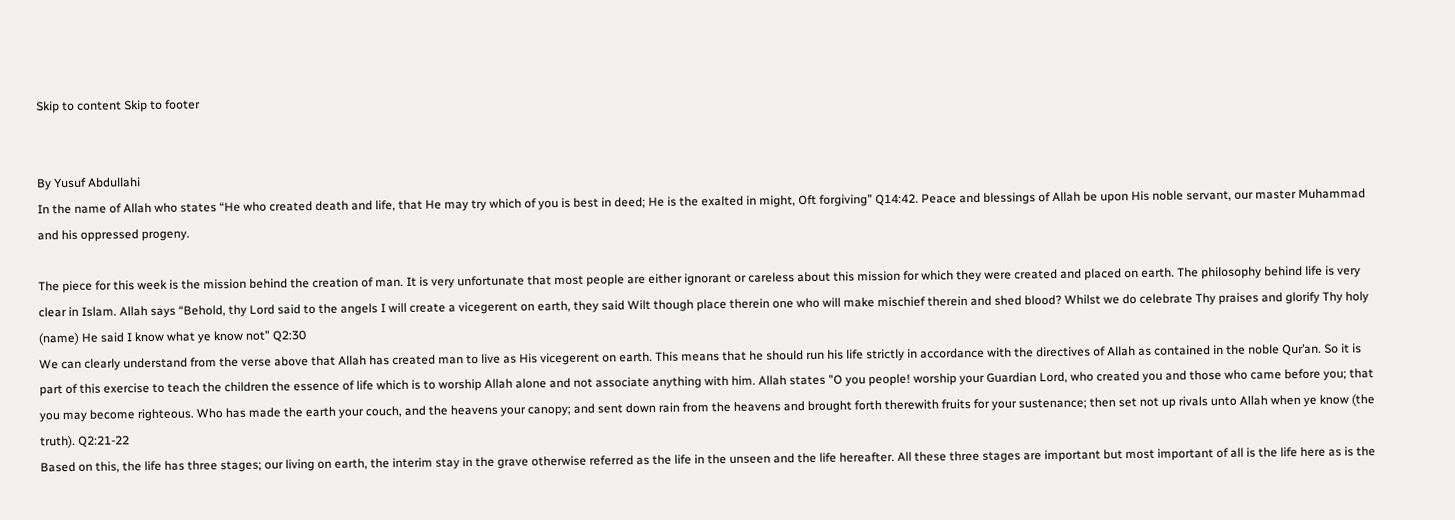Skip to content Skip to footer


By Yusuf Abdullahi
In the name of Allah who states “He who created death and life, that He may try which of you is best in deed; He is the exalted in might, Oft forgiving” Q14:42. Peace and blessings of Allah be upon His noble servant, our master Muhammad and his oppressed progeny.

The piece for this week is the mission behind the creation of man. It is very unfortunate that most people are either ignorant or careless about this mission for which they were created and placed on earth. The philosophy behind life is very clear in Islam. Allah says “Behold, thy Lord said to the angels I will create a vicegerent on earth, they said Wilt though place therein one who will make mischief therein and shed blood? Whilst we do celebrate Thy praises and glorify Thy holy (name) He said I know what ye know not” Q2:30
We can clearly understand from the verse above that Allah has created man to live as His vicegerent on earth. This means that he should run his life strictly in accordance with the directives of Allah as contained in the noble Qur’an. So it is part of this exercise to teach the children the essence of life which is to worship Allah alone and not associate anything with him. Allah states "O you people! worship your Guardian Lord, who created you and those who came before you; that you may become righteous. Who has made the earth your couch, and the heavens your canopy; and sent down rain from the heavens and brought forth therewith fruits for your sustenance; then set not up rivals unto Allah when ye know (the truth). Q2:21-22
Based on this, the life has three stages; our living on earth, the interim stay in the grave otherwise referred as the life in the unseen and the life hereafter. All these three stages are important but most important of all is the life here as is the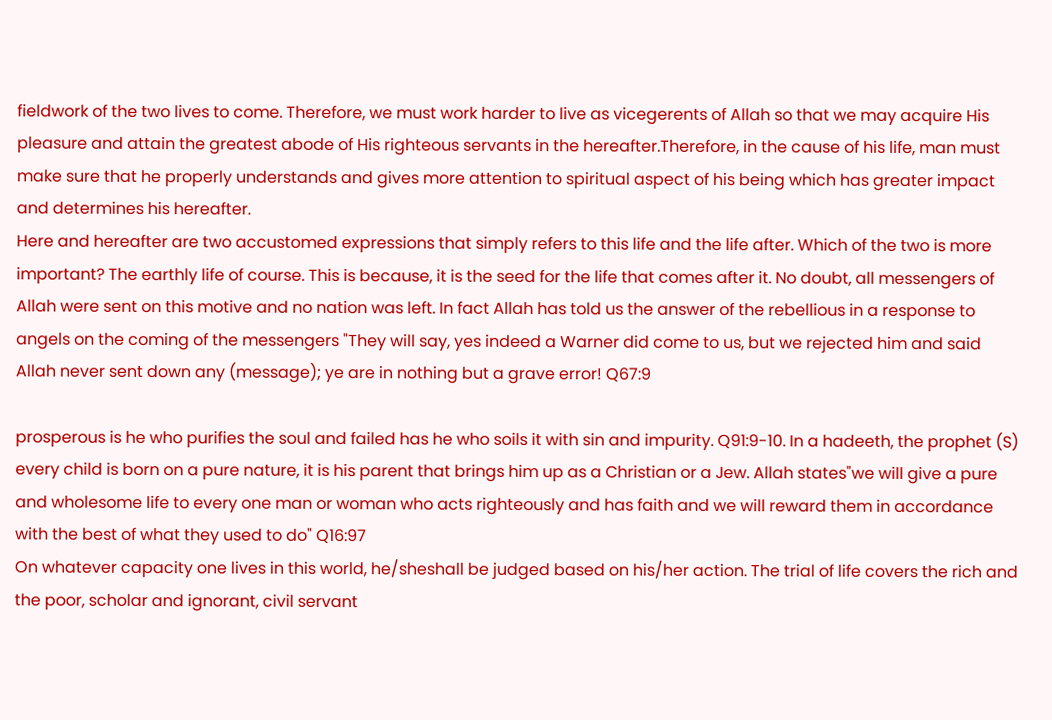fieldwork of the two lives to come. Therefore, we must work harder to live as vicegerents of Allah so that we may acquire His pleasure and attain the greatest abode of His righteous servants in the hereafter.Therefore, in the cause of his life, man must make sure that he properly understands and gives more attention to spiritual aspect of his being which has greater impact and determines his hereafter.
Here and hereafter are two accustomed expressions that simply refers to this life and the life after. Which of the two is more important? The earthly life of course. This is because, it is the seed for the life that comes after it. No doubt, all messengers of Allah were sent on this motive and no nation was left. In fact Allah has told us the answer of the rebellious in a response to angels on the coming of the messengers "They will say, yes indeed a Warner did come to us, but we rejected him and said Allah never sent down any (message); ye are in nothing but a grave error! Q67:9

prosperous is he who purifies the soul and failed has he who soils it with sin and impurity. Q91:9-10. In a hadeeth, the prophet (S) every child is born on a pure nature, it is his parent that brings him up as a Christian or a Jew. Allah states"we will give a pure and wholesome life to every one man or woman who acts righteously and has faith and we will reward them in accordance with the best of what they used to do" Q16:97
On whatever capacity one lives in this world, he/sheshall be judged based on his/her action. The trial of life covers the rich and the poor, scholar and ignorant, civil servant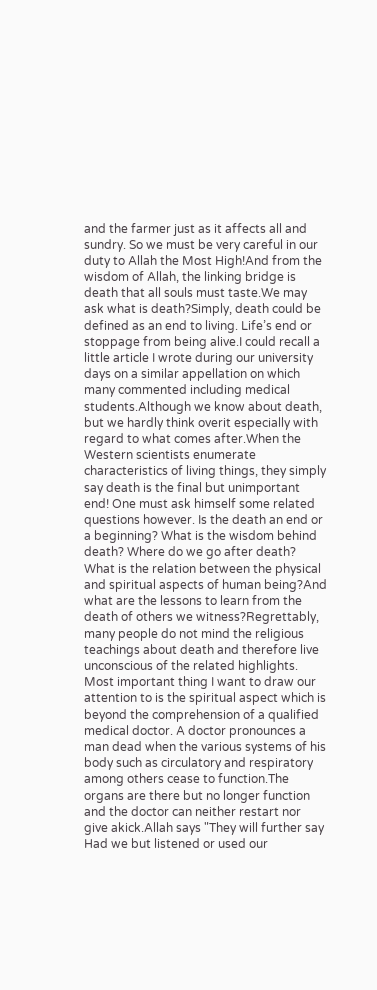and the farmer just as it affects all and sundry. So we must be very careful in our duty to Allah the Most High!And from the wisdom of Allah, the linking bridge is death that all souls must taste.We may ask what is death?Simply, death could be defined as an end to living. Life’s end or stoppage from being alive.I could recall a little article I wrote during our university days on a similar appellation on which many commented including medical students.Although we know about death, but we hardly think overit especially with regard to what comes after.When the Western scientists enumerate characteristics of living things, they simply say death is the final but unimportant end! One must ask himself some related questions however. Is the death an end or a beginning? What is the wisdom behind death? Where do we go after death? What is the relation between the physical and spiritual aspects of human being?And what are the lessons to learn from the death of others we witness?Regrettably, many people do not mind the religious teachings about death and therefore live unconscious of the related highlights.
Most important thing I want to draw our attention to is the spiritual aspect which is beyond the comprehension of a qualified medical doctor. A doctor pronounces a man dead when the various systems of his body such as circulatory and respiratory among others cease to function.The organs are there but no longer function and the doctor can neither restart nor give akick.Allah says "They will further say Had we but listened or used our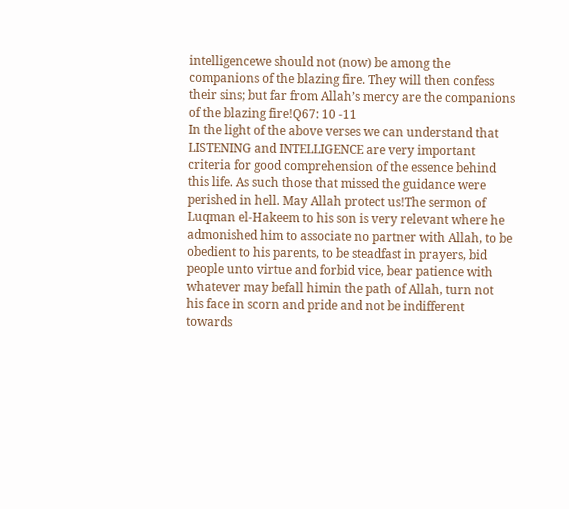intelligencewe should not (now) be among the companions of the blazing fire. They will then confess their sins; but far from Allah’s mercy are the companions of the blazing fire!Q67: 10 -11
In the light of the above verses we can understand that LISTENING and INTELLIGENCE are very important criteria for good comprehension of the essence behind this life. As such those that missed the guidance were perished in hell. May Allah protect us!The sermon of Luqman el-Hakeem to his son is very relevant where he admonished him to associate no partner with Allah, to be obedient to his parents, to be steadfast in prayers, bid people unto virtue and forbid vice, bear patience with whatever may befall himin the path of Allah, turn not his face in scorn and pride and not be indifferent towards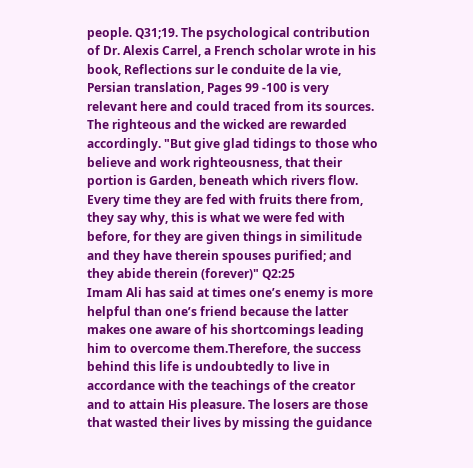people. Q31;19. The psychological contribution of Dr. Alexis Carrel, a French scholar wrote in his book, Reflections sur le conduite de la vie, Persian translation, Pages 99 -100 is very relevant here and could traced from its sources.
The righteous and the wicked are rewarded accordingly. "But give glad tidings to those who believe and work righteousness, that their portion is Garden, beneath which rivers flow. Every time they are fed with fruits there from, they say why, this is what we were fed with before, for they are given things in similitude and they have therein spouses purified; and they abide therein (forever)" Q2:25
Imam Ali has said at times one’s enemy is more helpful than one’s friend because the latter makes one aware of his shortcomings leading him to overcome them.Therefore, the success behind this life is undoubtedly to live in accordance with the teachings of the creator and to attain His pleasure. The losers are those that wasted their lives by missing the guidance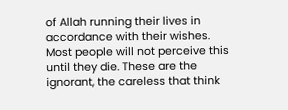of Allah running their lives in accordance with their wishes. Most people will not perceive this until they die. These are the ignorant, the careless that think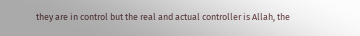they are in control but the real and actual controller is Allah, the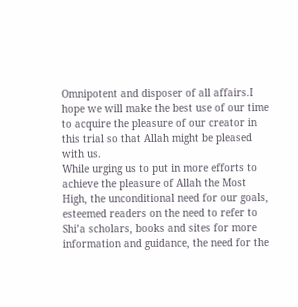Omnipotent and disposer of all affairs.I hope we will make the best use of our time to acquire the pleasure of our creator in this trial so that Allah might be pleased with us.
While urging us to put in more efforts to achieve the pleasure of Allah the Most High, the unconditional need for our goals, esteemed readers on the need to refer to Shi’a scholars, books and sites for more information and guidance, the need for the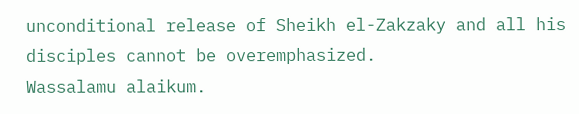unconditional release of Sheikh el-Zakzaky and all his disciples cannot be overemphasized.
Wassalamu alaikum.